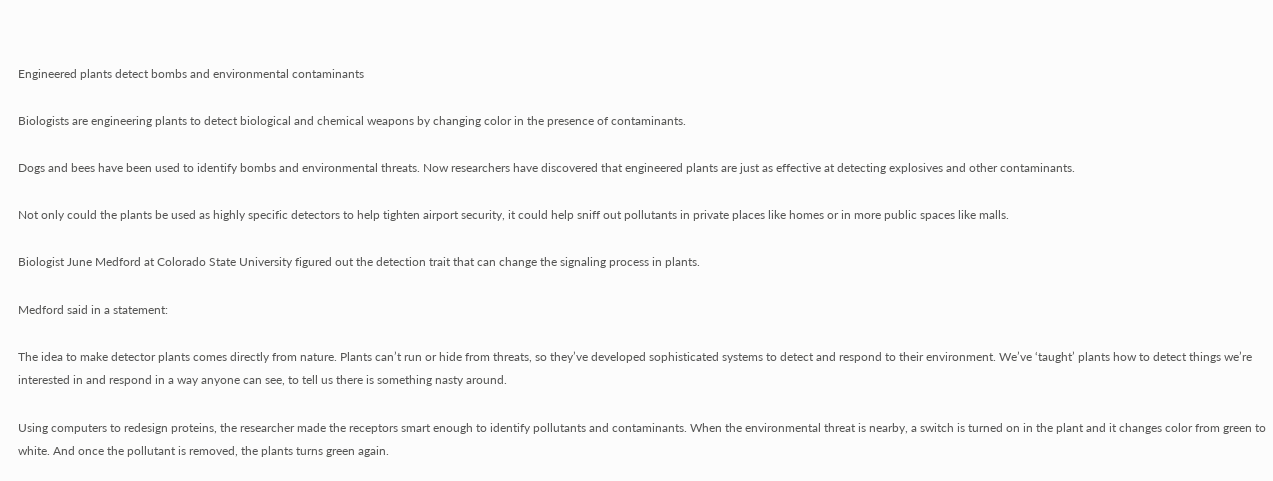Engineered plants detect bombs and environmental contaminants

Biologists are engineering plants to detect biological and chemical weapons by changing color in the presence of contaminants.

Dogs and bees have been used to identify bombs and environmental threats. Now researchers have discovered that engineered plants are just as effective at detecting explosives and other contaminants.

Not only could the plants be used as highly specific detectors to help tighten airport security, it could help sniff out pollutants in private places like homes or in more public spaces like malls.

Biologist June Medford at Colorado State University figured out the detection trait that can change the signaling process in plants.

Medford said in a statement:

The idea to make detector plants comes directly from nature. Plants can’t run or hide from threats, so they’ve developed sophisticated systems to detect and respond to their environment. We’ve ‘taught’ plants how to detect things we’re interested in and respond in a way anyone can see, to tell us there is something nasty around.

Using computers to redesign proteins, the researcher made the receptors smart enough to identify pollutants and contaminants. When the environmental threat is nearby, a switch is turned on in the plant and it changes color from green to white. And once the pollutant is removed, the plants turns green again.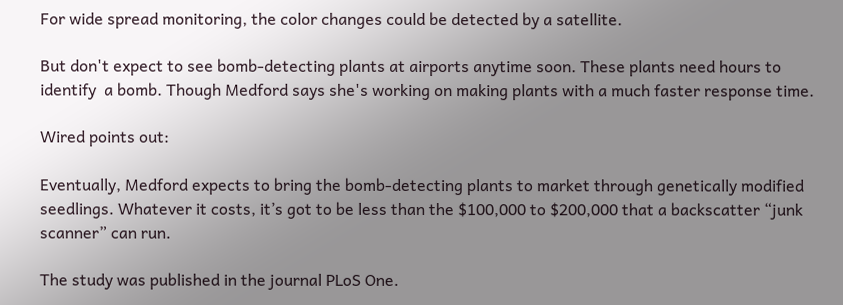For wide spread monitoring, the color changes could be detected by a satellite.

But don't expect to see bomb-detecting plants at airports anytime soon. These plants need hours to identify  a bomb. Though Medford says she's working on making plants with a much faster response time.

Wired points out:

Eventually, Medford expects to bring the bomb-detecting plants to market through genetically modified seedlings. Whatever it costs, it’s got to be less than the $100,000 to $200,000 that a backscatter “junk scanner” can run.

The study was published in the journal PLoS One.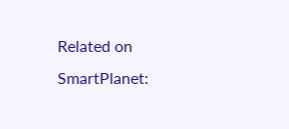Related on SmartPlanet: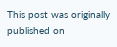This post was originally published on